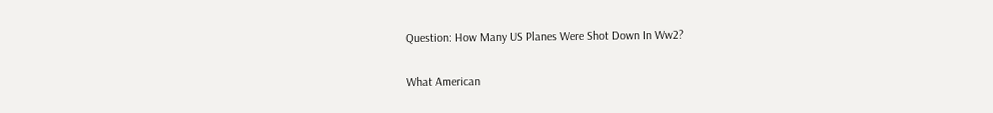Question: How Many US Planes Were Shot Down In Ww2?

What American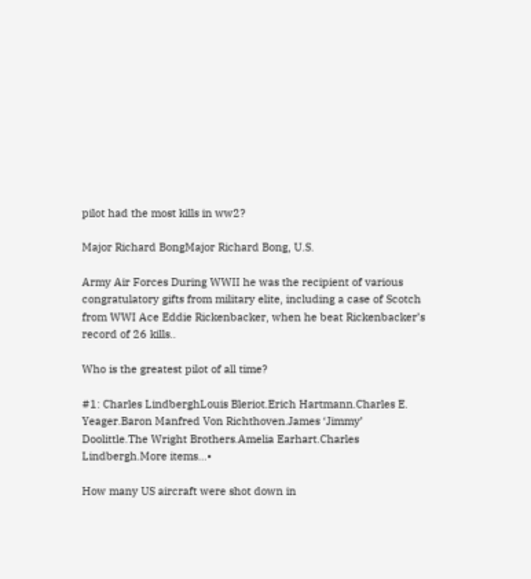pilot had the most kills in ww2?

Major Richard BongMajor Richard Bong, U.S.

Army Air Forces During WWII he was the recipient of various congratulatory gifts from military elite, including a case of Scotch from WWI Ace Eddie Rickenbacker, when he beat Rickenbacker’s record of 26 kills..

Who is the greatest pilot of all time?

#1: Charles LindberghLouis Bleriot.Erich Hartmann.Charles E. Yeager.Baron Manfred Von Richthoven.James ‘Jimmy’ Doolittle.The Wright Brothers.Amelia Earhart.Charles Lindbergh.More items…•

How many US aircraft were shot down in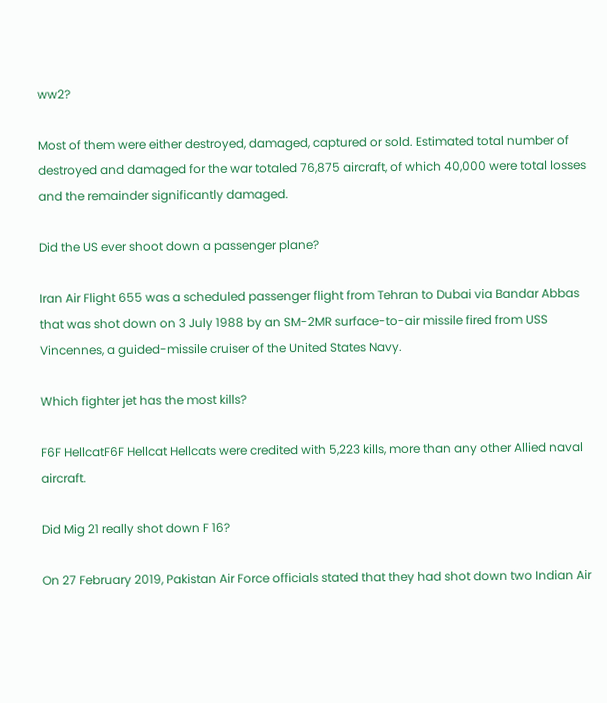ww2?

Most of them were either destroyed, damaged, captured or sold. Estimated total number of destroyed and damaged for the war totaled 76,875 aircraft, of which 40,000 were total losses and the remainder significantly damaged.

Did the US ever shoot down a passenger plane?

Iran Air Flight 655 was a scheduled passenger flight from Tehran to Dubai via Bandar Abbas that was shot down on 3 July 1988 by an SM-2MR surface-to-air missile fired from USS Vincennes, a guided-missile cruiser of the United States Navy.

Which fighter jet has the most kills?

F6F HellcatF6F Hellcat Hellcats were credited with 5,223 kills, more than any other Allied naval aircraft.

Did Mig 21 really shot down F 16?

On 27 February 2019, Pakistan Air Force officials stated that they had shot down two Indian Air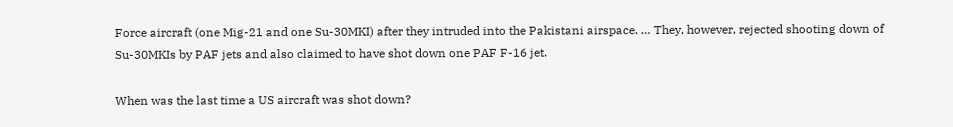Force aircraft (one Mig-21 and one Su-30MKI) after they intruded into the Pakistani airspace. … They, however, rejected shooting down of Su-30MKIs by PAF jets and also claimed to have shot down one PAF F-16 jet.

When was the last time a US aircraft was shot down?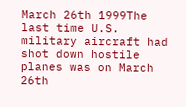March 26th 1999The last time U.S. military aircraft had shot down hostile planes was on March 26th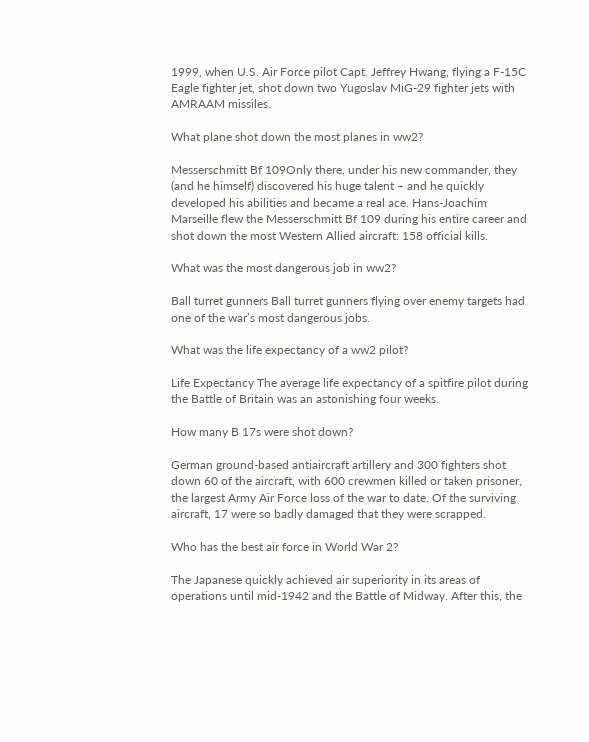1999, when U.S. Air Force pilot Capt. Jeffrey Hwang, flying a F-15C Eagle fighter jet, shot down two Yugoslav MiG-29 fighter jets with AMRAAM missiles.

What plane shot down the most planes in ww2?

Messerschmitt Bf 109Only there, under his new commander, they (and he himself) discovered his huge talent – and he quickly developed his abilities and became a real ace. Hans-Joachim Marseille flew the Messerschmitt Bf 109 during his entire career and shot down the most Western Allied aircraft: 158 official kills.

What was the most dangerous job in ww2?

Ball turret gunners Ball turret gunners flying over enemy targets had one of the war’s most dangerous jobs.

What was the life expectancy of a ww2 pilot?

Life Expectancy The average life expectancy of a spitfire pilot during the Battle of Britain was an astonishing four weeks.

How many B 17s were shot down?

German ground-based antiaircraft artillery and 300 fighters shot down 60 of the aircraft, with 600 crewmen killed or taken prisoner, the largest Army Air Force loss of the war to date. Of the surviving aircraft, 17 were so badly damaged that they were scrapped.

Who has the best air force in World War 2?

The Japanese quickly achieved air superiority in its areas of operations until mid-1942 and the Battle of Midway. After this, the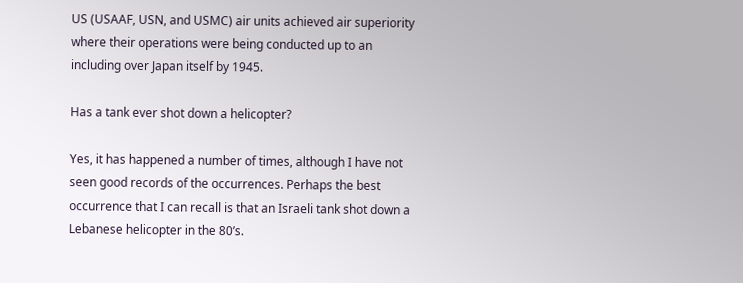US (USAAF, USN, and USMC) air units achieved air superiority where their operations were being conducted up to an including over Japan itself by 1945.

Has a tank ever shot down a helicopter?

Yes, it has happened a number of times, although I have not seen good records of the occurrences. Perhaps the best occurrence that I can recall is that an Israeli tank shot down a Lebanese helicopter in the 80’s.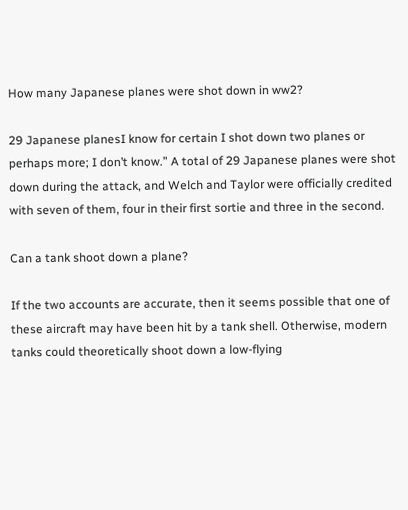How many Japanese planes were shot down in ww2?

29 Japanese planesI know for certain I shot down two planes or perhaps more; I don’t know.” A total of 29 Japanese planes were shot down during the attack, and Welch and Taylor were officially credited with seven of them, four in their first sortie and three in the second.

Can a tank shoot down a plane?

If the two accounts are accurate, then it seems possible that one of these aircraft may have been hit by a tank shell. Otherwise, modern tanks could theoretically shoot down a low-flying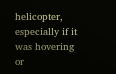helicopter, especially if it was hovering or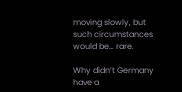moving slowly, but such circumstances would be… rare.

Why didn’t Germany have a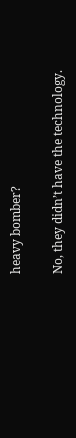heavy bomber?

No, they didn’t have the technology.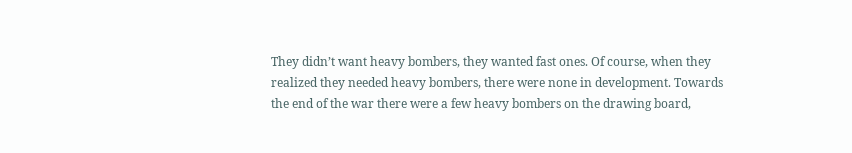They didn’t want heavy bombers, they wanted fast ones. Of course, when they realized they needed heavy bombers, there were none in development. Towards the end of the war there were a few heavy bombers on the drawing board,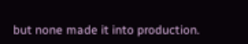but none made it into production.